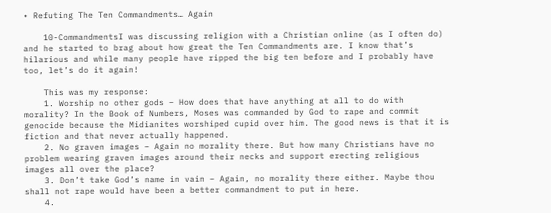• Refuting The Ten Commandments… Again

    10-CommandmentsI was discussing religion with a Christian online (as I often do) and he started to brag about how great the Ten Commandments are. I know that’s hilarious and while many people have ripped the big ten before and I probably have too, let’s do it again!

    This was my response:
    1. Worship no other gods – How does that have anything at all to do with morality? In the Book of Numbers, Moses was commanded by God to rape and commit genocide because the Midianites worshiped cupid over him. The good news is that it is fiction and that never actually happened.
    2. No graven images – Again no morality there. But how many Christians have no problem wearing graven images around their necks and support erecting religious images all over the place?
    3. Don’t take God’s name in vain – Again, no morality there either. Maybe thou shall not rape would have been a better commandment to put in here.
    4.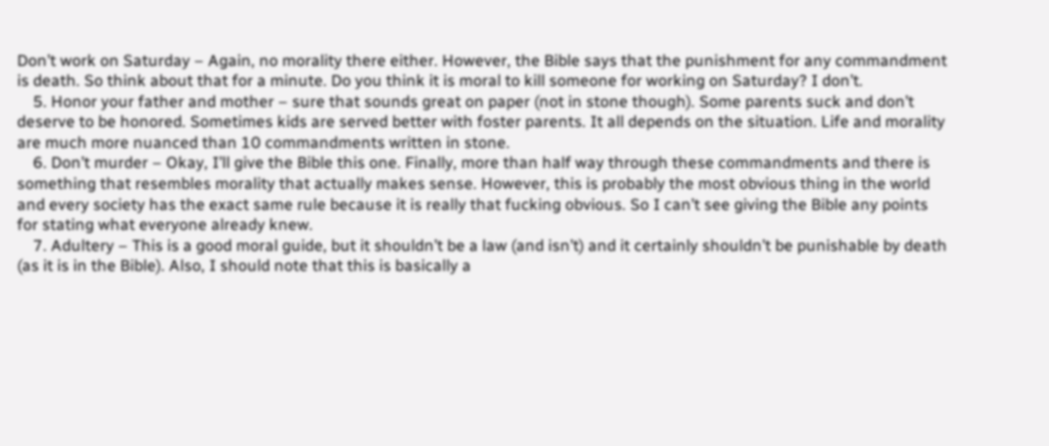Don’t work on Saturday – Again, no morality there either. However, the Bible says that the punishment for any commandment is death. So think about that for a minute. Do you think it is moral to kill someone for working on Saturday? I don’t.
    5. Honor your father and mother – sure that sounds great on paper (not in stone though). Some parents suck and don’t deserve to be honored. Sometimes kids are served better with foster parents. It all depends on the situation. Life and morality are much more nuanced than 10 commandments written in stone.
    6. Don’t murder – Okay, I’ll give the Bible this one. Finally, more than half way through these commandments and there is something that resembles morality that actually makes sense. However, this is probably the most obvious thing in the world and every society has the exact same rule because it is really that fucking obvious. So I can’t see giving the Bible any points for stating what everyone already knew.
    7. Adultery – This is a good moral guide, but it shouldn’t be a law (and isn’t) and it certainly shouldn’t be punishable by death (as it is in the Bible). Also, I should note that this is basically a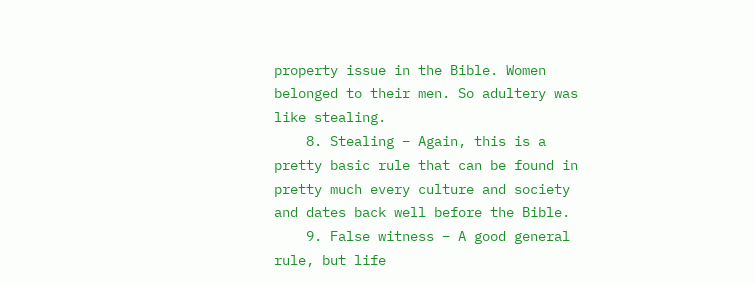property issue in the Bible. Women belonged to their men. So adultery was like stealing.
    8. Stealing – Again, this is a pretty basic rule that can be found in pretty much every culture and society and dates back well before the Bible.
    9. False witness – A good general rule, but life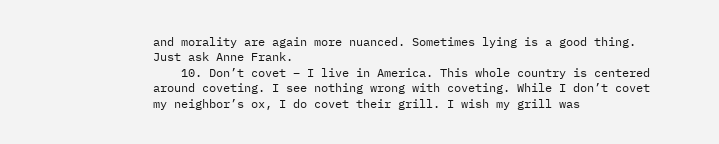and morality are again more nuanced. Sometimes lying is a good thing. Just ask Anne Frank.
    10. Don’t covet – I live in America. This whole country is centered around coveting. I see nothing wrong with coveting. While I don’t covet my neighbor’s ox, I do covet their grill. I wish my grill was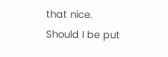that nice. Should I be put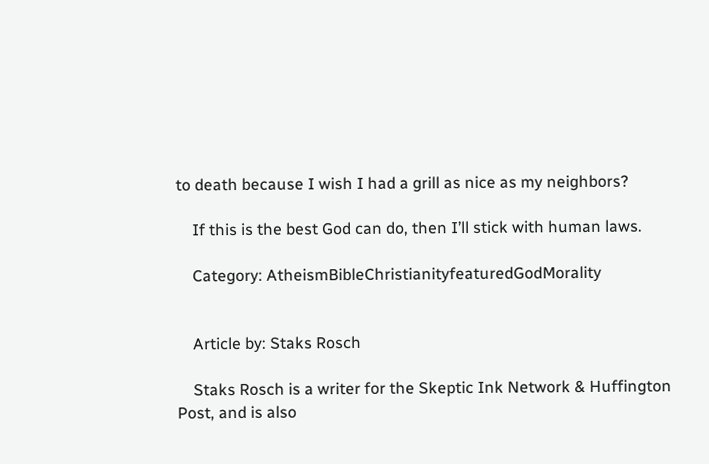to death because I wish I had a grill as nice as my neighbors?

    If this is the best God can do, then I’ll stick with human laws.

    Category: AtheismBibleChristianityfeaturedGodMorality


    Article by: Staks Rosch

    Staks Rosch is a writer for the Skeptic Ink Network & Huffington Post, and is also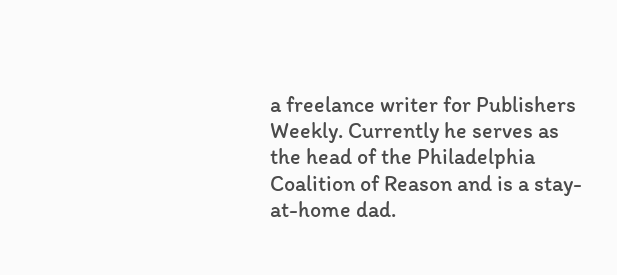a freelance writer for Publishers Weekly. Currently he serves as the head of the Philadelphia Coalition of Reason and is a stay-at-home dad.